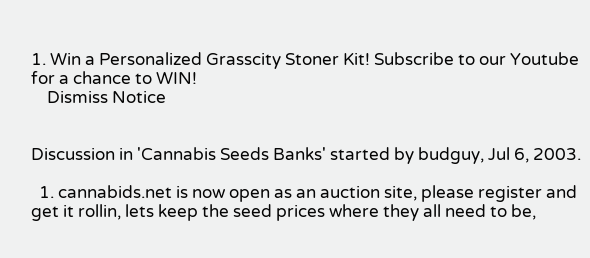1. Win a Personalized Grasscity Stoner Kit! Subscribe to our Youtube for a chance to WIN!
    Dismiss Notice


Discussion in 'Cannabis Seeds Banks' started by budguy, Jul 6, 2003.

  1. cannabids.net is now open as an auction site, please register and get it rollin, lets keep the seed prices where they all need to be,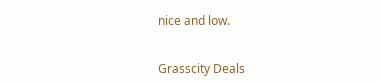nice and low.


Grasscity Deals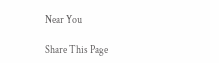Near You

Share This Page